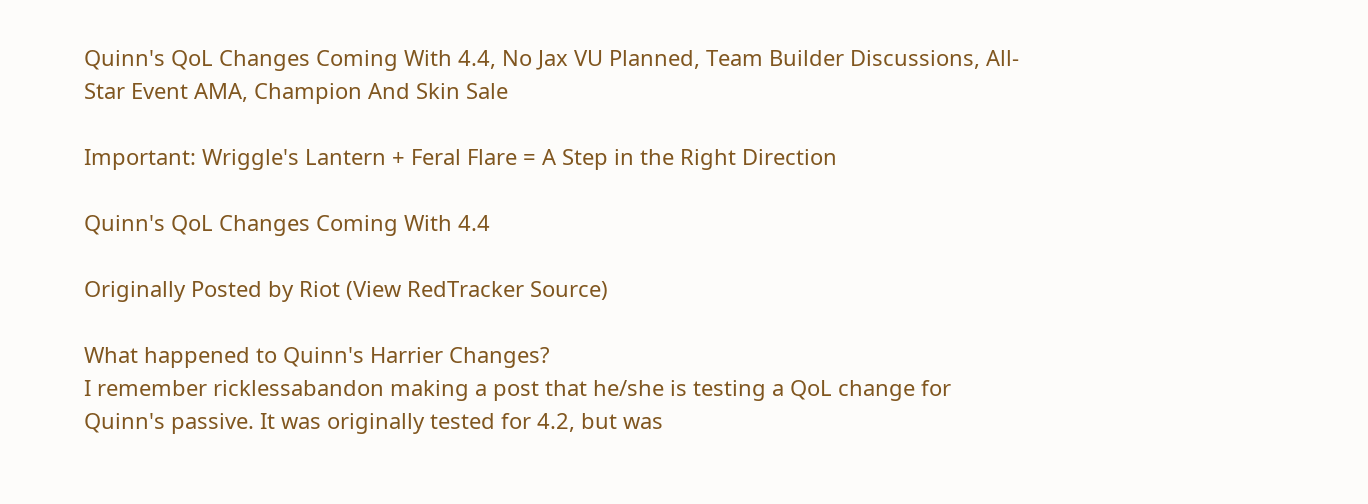Quinn's QoL Changes Coming With 4.4, No Jax VU Planned, Team Builder Discussions, All-Star Event AMA, Champion And Skin Sale

Important: Wriggle's Lantern + Feral Flare = A Step in the Right Direction

Quinn's QoL Changes Coming With 4.4

Originally Posted by Riot (View RedTracker Source)

What happened to Quinn's Harrier Changes?
I remember ricklessabandon making a post that he/she is testing a QoL change for Quinn's passive. It was originally tested for 4.2, but was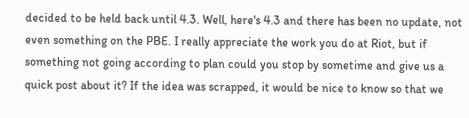decided to be held back until 4.3. Well, here's 4.3 and there has been no update, not even something on the PBE. I really appreciate the work you do at Riot, but if something not going according to plan could you stop by sometime and give us a quick post about it? If the idea was scrapped, it would be nice to know so that we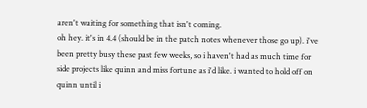aren't waiting for something that isn't coming.
oh hey. it's in 4.4 (should be in the patch notes whenever those go up). i've been pretty busy these past few weeks, so i haven't had as much time for side projects like quinn and miss fortune as i'd like. i wanted to hold off on quinn until i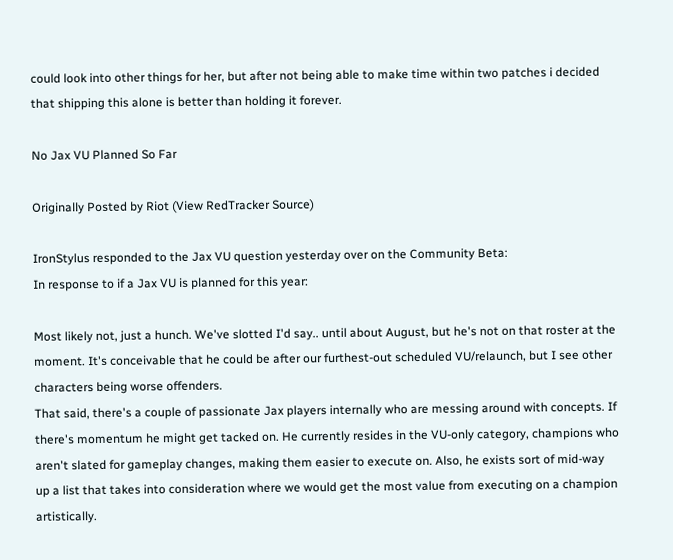could look into other things for her, but after not being able to make time within two patches i decided that shipping this alone is better than holding it forever.

No Jax VU Planned So Far

Originally Posted by Riot (View RedTracker Source)

IronStylus responded to the Jax VU question yesterday over on the Community Beta:
In response to if a Jax VU is planned for this year:

Most likely not, just a hunch. We've slotted I'd say.. until about August, but he's not on that roster at the moment. It's conceivable that he could be after our furthest-out scheduled VU/relaunch, but I see other characters being worse offenders.
That said, there's a couple of passionate Jax players internally who are messing around with concepts. If there's momentum he might get tacked on. He currently resides in the VU-only category, champions who aren't slated for gameplay changes, making them easier to execute on. Also, he exists sort of mid-way up a list that takes into consideration where we would get the most value from executing on a champion artistically.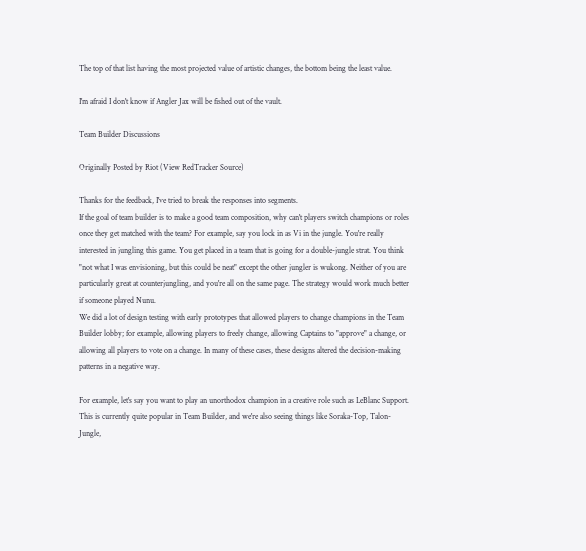The top of that list having the most projected value of artistic changes, the bottom being the least value.

I'm afraid I don't know if Angler Jax will be fished out of the vault.

Team Builder Discussions

Originally Posted by Riot (View RedTracker Source)

Thanks for the feedback, I've tried to break the responses into segments.
If the goal of team builder is to make a good team composition, why can't players switch champions or roles once they get matched with the team? For example, say you lock in as Vi in the jungle. You're really interested in jungling this game. You get placed in a team that is going for a double-jungle strat. You think "not what I was envisioning, but this could be neat" except the other jungler is wukong. Neither of you are particularly great at counterjungling, and you're all on the same page. The strategy would work much better if someone played Nunu.
We did a lot of design testing with early prototypes that allowed players to change champions in the Team Builder lobby; for example, allowing players to freely change, allowing Captains to "approve" a change, or allowing all players to vote on a change. In many of these cases, these designs altered the decision-making patterns in a negative way.

For example, let's say you want to play an unorthodox champion in a creative role such as LeBlanc Support. This is currently quite popular in Team Builder, and we're also seeing things like Soraka-Top, Talon-Jungle,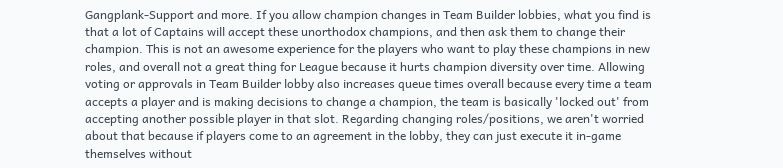Gangplank-Support and more. If you allow champion changes in Team Builder lobbies, what you find is that a lot of Captains will accept these unorthodox champions, and then ask them to change their champion. This is not an awesome experience for the players who want to play these champions in new roles, and overall not a great thing for League because it hurts champion diversity over time. Allowing voting or approvals in Team Builder lobby also increases queue times overall because every time a team accepts a player and is making decisions to change a champion, the team is basically 'locked out' from accepting another possible player in that slot. Regarding changing roles/positions, we aren't worried about that because if players come to an agreement in the lobby, they can just execute it in-game themselves without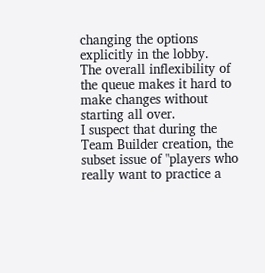changing the options explicitly in the lobby.
The overall inflexibility of the queue makes it hard to make changes without starting all over.
I suspect that during the Team Builder creation, the subset issue of "players who really want to practice a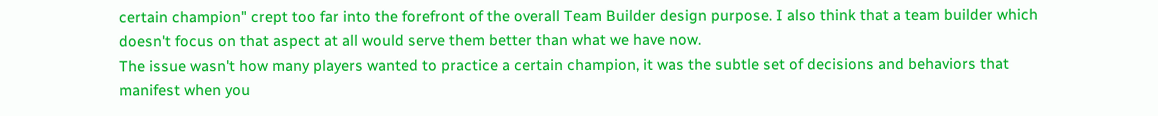certain champion" crept too far into the forefront of the overall Team Builder design purpose. I also think that a team builder which doesn't focus on that aspect at all would serve them better than what we have now.
The issue wasn't how many players wanted to practice a certain champion, it was the subtle set of decisions and behaviors that manifest when you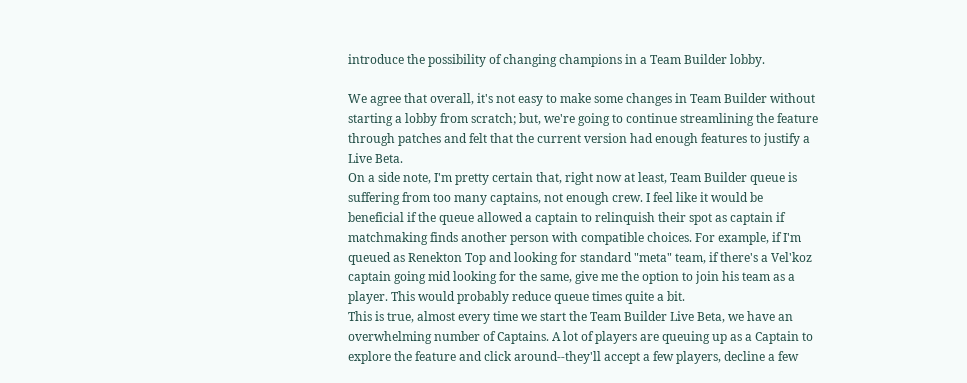introduce the possibility of changing champions in a Team Builder lobby.

We agree that overall, it's not easy to make some changes in Team Builder without starting a lobby from scratch; but, we're going to continue streamlining the feature through patches and felt that the current version had enough features to justify a Live Beta.
On a side note, I'm pretty certain that, right now at least, Team Builder queue is suffering from too many captains, not enough crew. I feel like it would be beneficial if the queue allowed a captain to relinquish their spot as captain if matchmaking finds another person with compatible choices. For example, if I'm queued as Renekton Top and looking for standard "meta" team, if there's a Vel'koz captain going mid looking for the same, give me the option to join his team as a player. This would probably reduce queue times quite a bit.
This is true, almost every time we start the Team Builder Live Beta, we have an overwhelming number of Captains. A lot of players are queuing up as a Captain to explore the feature and click around--they'll accept a few players, decline a few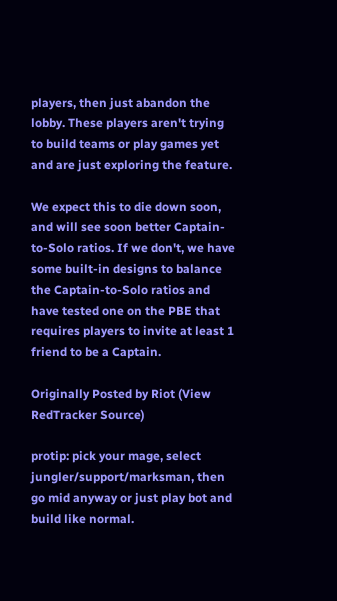players, then just abandon the lobby. These players aren't trying to build teams or play games yet and are just exploring the feature.

We expect this to die down soon, and will see soon better Captain-to-Solo ratios. If we don't, we have some built-in designs to balance the Captain-to-Solo ratios and have tested one on the PBE that requires players to invite at least 1 friend to be a Captain.

Originally Posted by Riot (View RedTracker Source)

protip: pick your mage, select jungler/support/marksman, then go mid anyway or just play bot and build like normal.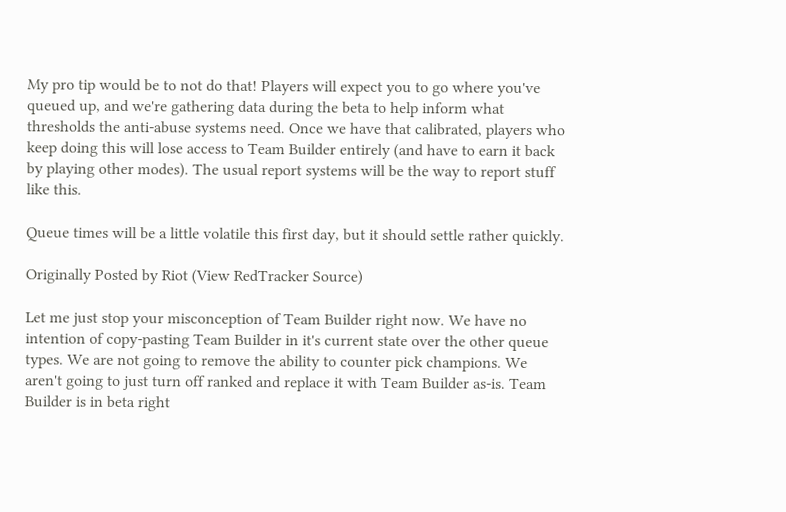My pro tip would be to not do that! Players will expect you to go where you've queued up, and we're gathering data during the beta to help inform what thresholds the anti-abuse systems need. Once we have that calibrated, players who keep doing this will lose access to Team Builder entirely (and have to earn it back by playing other modes). The usual report systems will be the way to report stuff like this.

Queue times will be a little volatile this first day, but it should settle rather quickly.

Originally Posted by Riot (View RedTracker Source)

Let me just stop your misconception of Team Builder right now. We have no intention of copy-pasting Team Builder in it's current state over the other queue types. We are not going to remove the ability to counter pick champions. We aren't going to just turn off ranked and replace it with Team Builder as-is. Team Builder is in beta right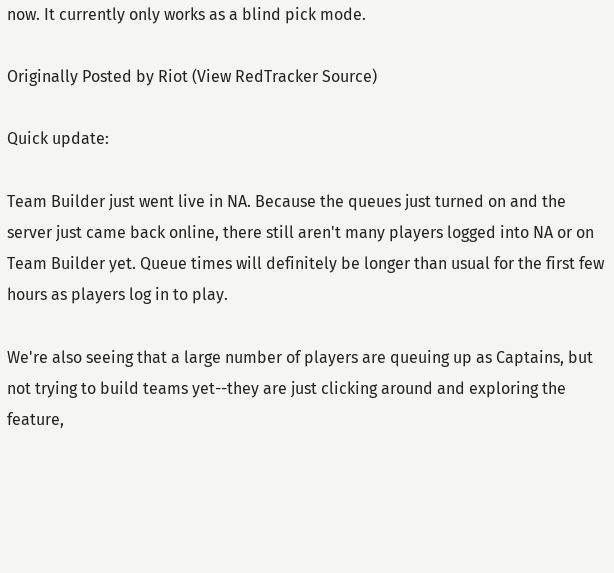now. It currently only works as a blind pick mode.

Originally Posted by Riot (View RedTracker Source)

Quick update:

Team Builder just went live in NA. Because the queues just turned on and the server just came back online, there still aren't many players logged into NA or on Team Builder yet. Queue times will definitely be longer than usual for the first few hours as players log in to play.

We're also seeing that a large number of players are queuing up as Captains, but not trying to build teams yet--they are just clicking around and exploring the feature,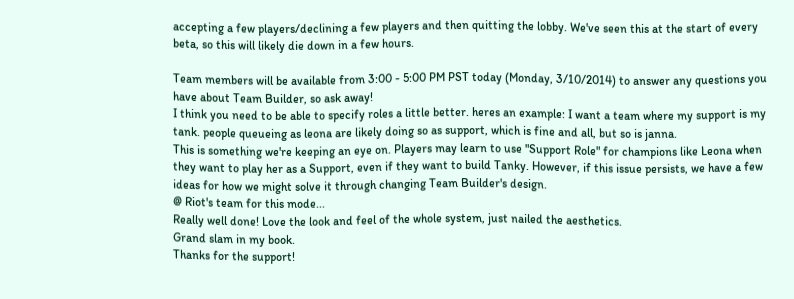accepting a few players/declining a few players and then quitting the lobby. We've seen this at the start of every beta, so this will likely die down in a few hours.

Team members will be available from 3:00 - 5:00 PM PST today (Monday, 3/10/2014) to answer any questions you have about Team Builder, so ask away!
I think you need to be able to specify roles a little better. heres an example: I want a team where my support is my tank. people queueing as leona are likely doing so as support, which is fine and all, but so is janna.
This is something we're keeping an eye on. Players may learn to use "Support Role" for champions like Leona when they want to play her as a Support, even if they want to build Tanky. However, if this issue persists, we have a few ideas for how we might solve it through changing Team Builder's design.
@ Riot's team for this mode...
Really well done! Love the look and feel of the whole system, just nailed the aesthetics.
Grand slam in my book.
Thanks for the support!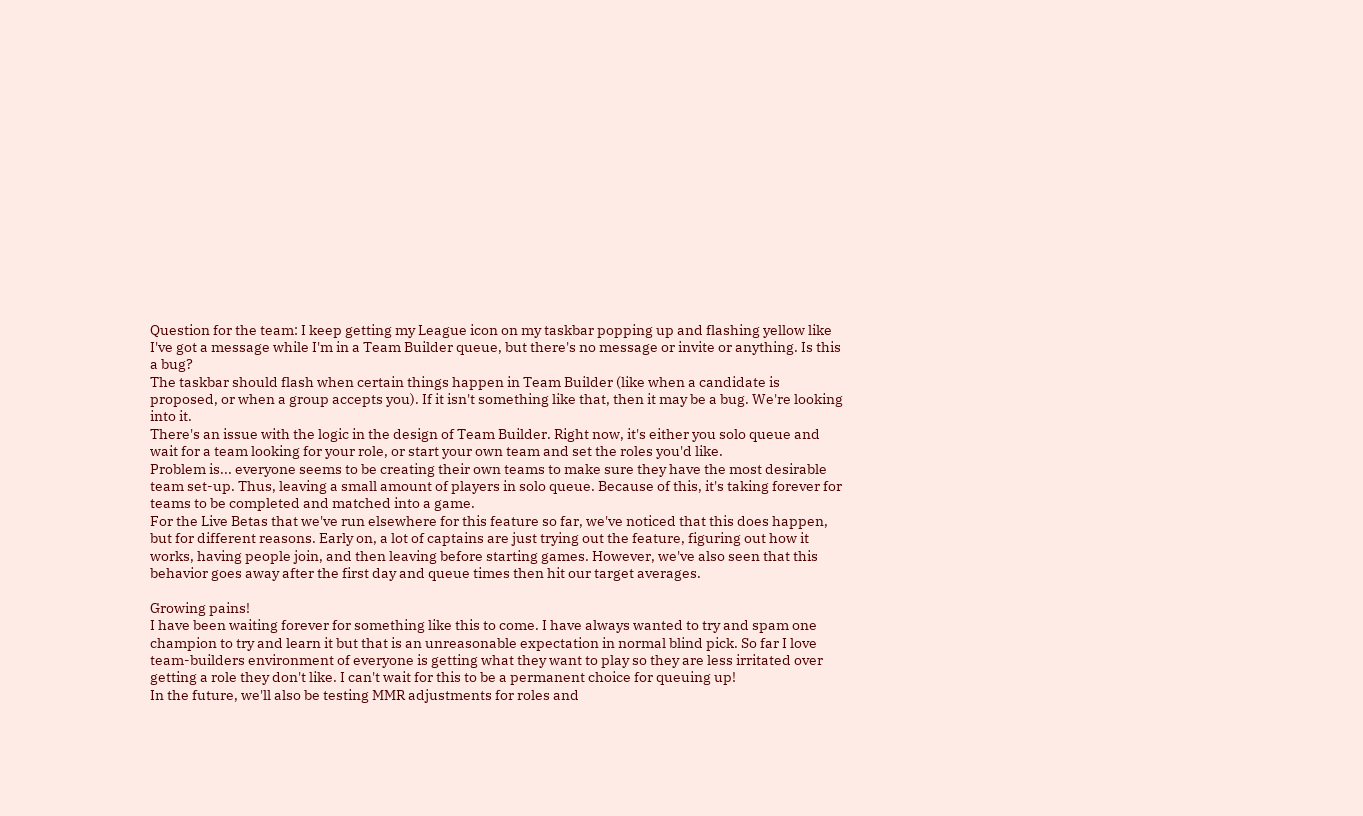Question for the team: I keep getting my League icon on my taskbar popping up and flashing yellow like I've got a message while I'm in a Team Builder queue, but there's no message or invite or anything. Is this a bug?
The taskbar should flash when certain things happen in Team Builder (like when a candidate is proposed, or when a group accepts you). If it isn't something like that, then it may be a bug. We're looking into it.
There's an issue with the logic in the design of Team Builder. Right now, it's either you solo queue and wait for a team looking for your role, or start your own team and set the roles you'd like.
Problem is... everyone seems to be creating their own teams to make sure they have the most desirable team set-up. Thus, leaving a small amount of players in solo queue. Because of this, it's taking forever for teams to be completed and matched into a game.
For the Live Betas that we've run elsewhere for this feature so far, we've noticed that this does happen, but for different reasons. Early on, a lot of captains are just trying out the feature, figuring out how it works, having people join, and then leaving before starting games. However, we've also seen that this behavior goes away after the first day and queue times then hit our target averages.

Growing pains!
I have been waiting forever for something like this to come. I have always wanted to try and spam one champion to try and learn it but that is an unreasonable expectation in normal blind pick. So far I love team-builders environment of everyone is getting what they want to play so they are less irritated over getting a role they don't like. I can't wait for this to be a permanent choice for queuing up!
In the future, we'll also be testing MMR adjustments for roles and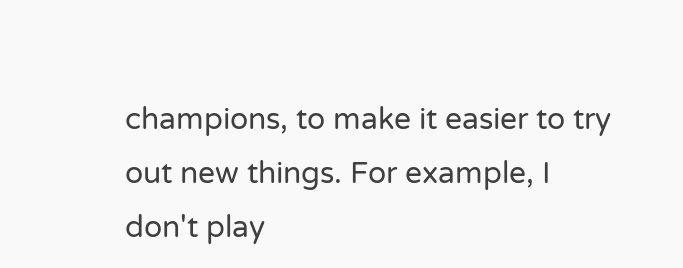champions, to make it easier to try out new things. For example, I don't play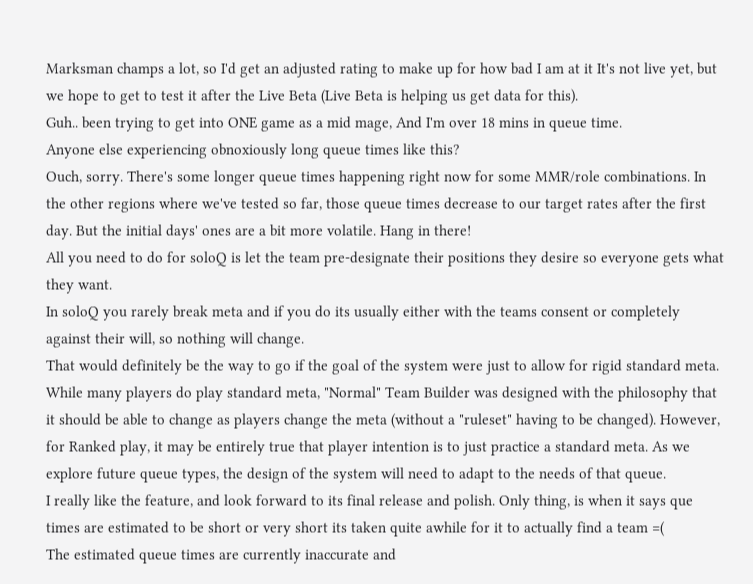Marksman champs a lot, so I'd get an adjusted rating to make up for how bad I am at it It's not live yet, but we hope to get to test it after the Live Beta (Live Beta is helping us get data for this).
Guh.. been trying to get into ONE game as a mid mage, And I'm over 18 mins in queue time.
Anyone else experiencing obnoxiously long queue times like this?
Ouch, sorry. There's some longer queue times happening right now for some MMR/role combinations. In the other regions where we've tested so far, those queue times decrease to our target rates after the first day. But the initial days' ones are a bit more volatile. Hang in there!
All you need to do for soloQ is let the team pre-designate their positions they desire so everyone gets what they want.
In soloQ you rarely break meta and if you do its usually either with the teams consent or completely against their will, so nothing will change.
That would definitely be the way to go if the goal of the system were just to allow for rigid standard meta. While many players do play standard meta, "Normal" Team Builder was designed with the philosophy that it should be able to change as players change the meta (without a "ruleset" having to be changed). However, for Ranked play, it may be entirely true that player intention is to just practice a standard meta. As we explore future queue types, the design of the system will need to adapt to the needs of that queue.
I really like the feature, and look forward to its final release and polish. Only thing, is when it says que times are estimated to be short or very short its taken quite awhile for it to actually find a team =(
The estimated queue times are currently inaccurate and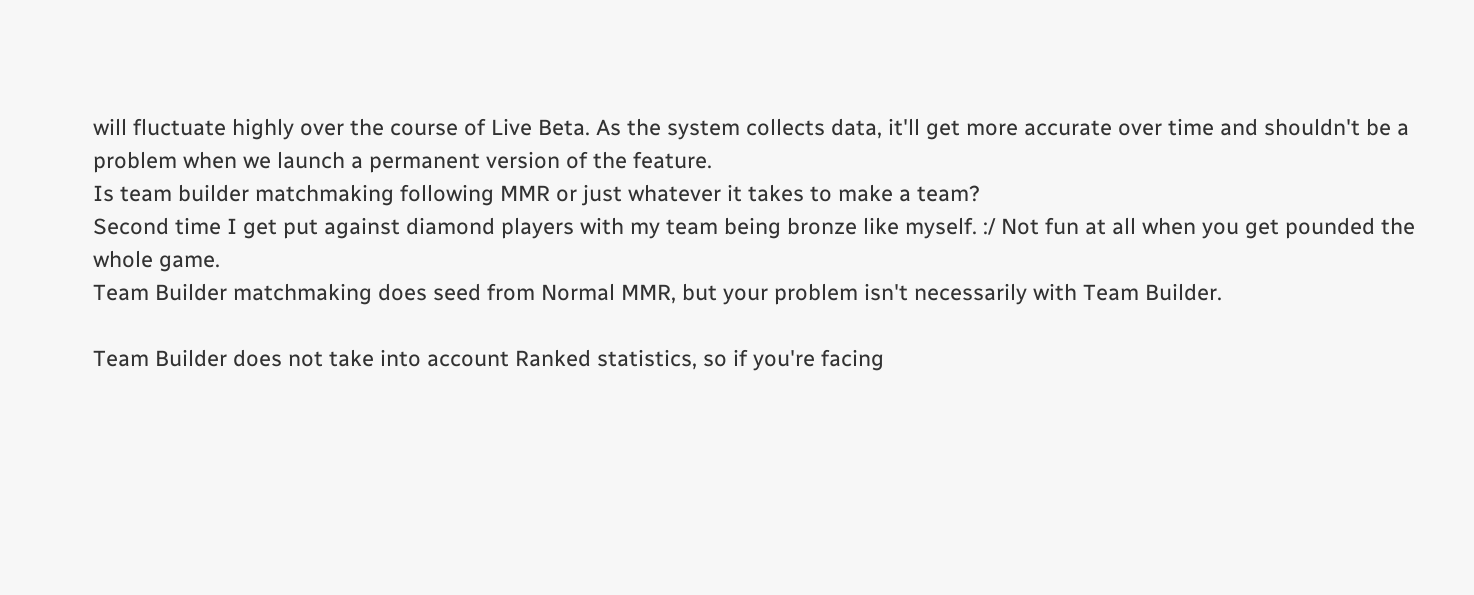will fluctuate highly over the course of Live Beta. As the system collects data, it'll get more accurate over time and shouldn't be a problem when we launch a permanent version of the feature.
Is team builder matchmaking following MMR or just whatever it takes to make a team?
Second time I get put against diamond players with my team being bronze like myself. :/ Not fun at all when you get pounded the whole game.
Team Builder matchmaking does seed from Normal MMR, but your problem isn't necessarily with Team Builder.

Team Builder does not take into account Ranked statistics, so if you're facing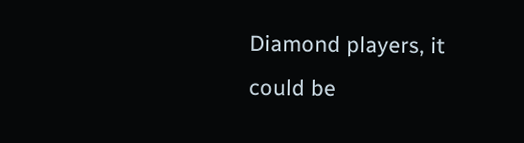Diamond players, it could be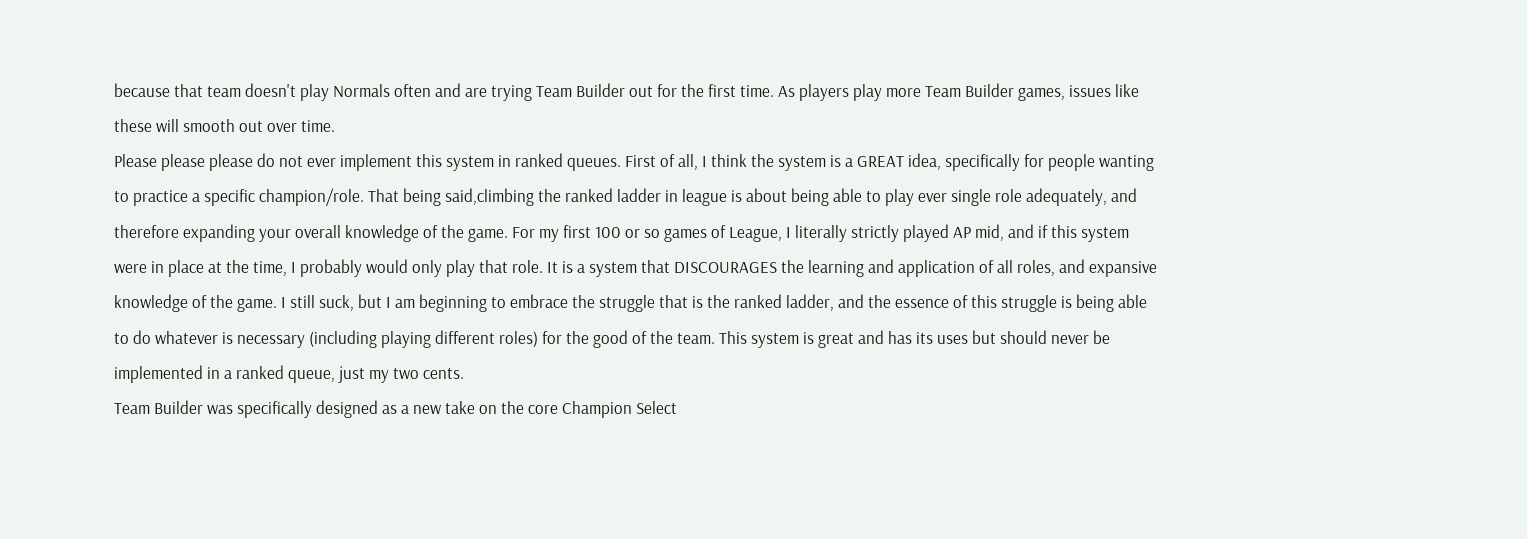because that team doesn't play Normals often and are trying Team Builder out for the first time. As players play more Team Builder games, issues like these will smooth out over time.
Please please please do not ever implement this system in ranked queues. First of all, I think the system is a GREAT idea, specifically for people wanting to practice a specific champion/role. That being said,climbing the ranked ladder in league is about being able to play ever single role adequately, and therefore expanding your overall knowledge of the game. For my first 100 or so games of League, I literally strictly played AP mid, and if this system were in place at the time, I probably would only play that role. It is a system that DISCOURAGES the learning and application of all roles, and expansive knowledge of the game. I still suck, but I am beginning to embrace the struggle that is the ranked ladder, and the essence of this struggle is being able to do whatever is necessary (including playing different roles) for the good of the team. This system is great and has its uses but should never be implemented in a ranked queue, just my two cents.
Team Builder was specifically designed as a new take on the core Champion Select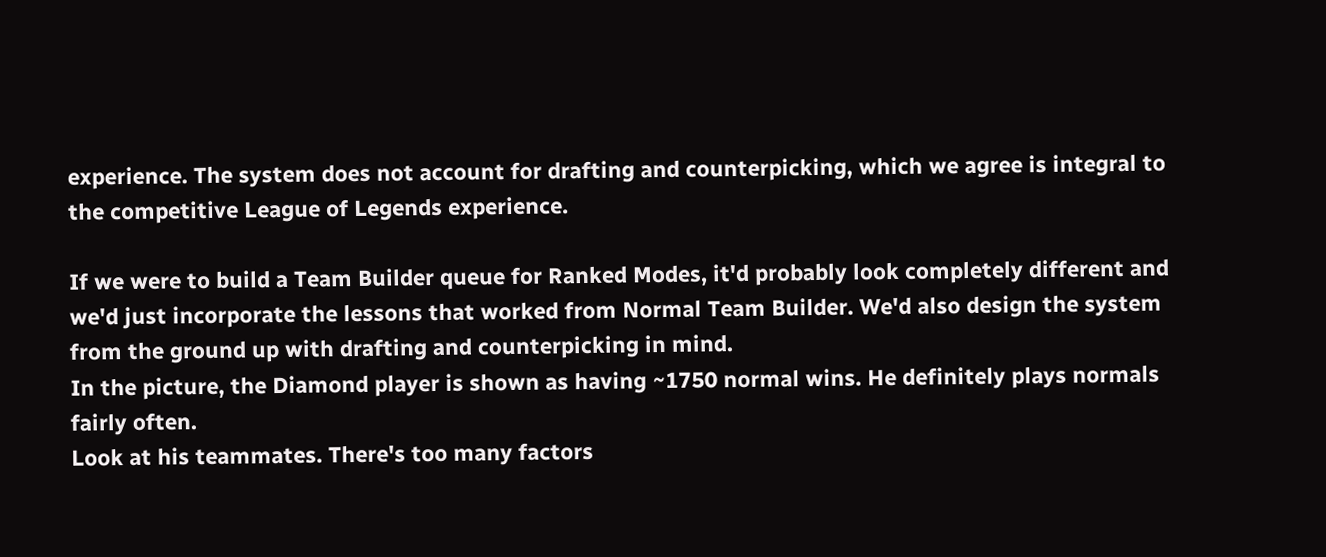experience. The system does not account for drafting and counterpicking, which we agree is integral to the competitive League of Legends experience.

If we were to build a Team Builder queue for Ranked Modes, it'd probably look completely different and we'd just incorporate the lessons that worked from Normal Team Builder. We'd also design the system from the ground up with drafting and counterpicking in mind.
In the picture, the Diamond player is shown as having ~1750 normal wins. He definitely plays normals fairly often.
Look at his teammates. There's too many factors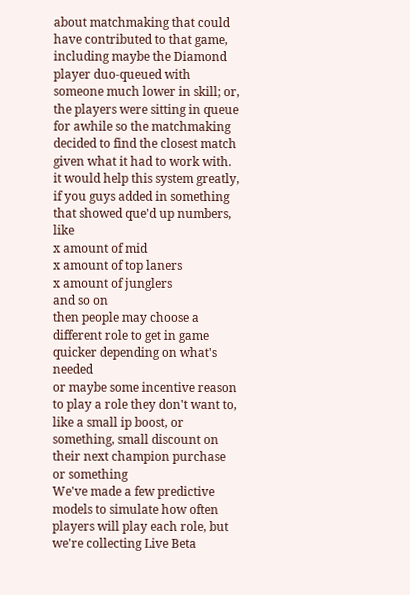about matchmaking that could have contributed to that game, including maybe the Diamond player duo-queued with someone much lower in skill; or, the players were sitting in queue for awhile so the matchmaking decided to find the closest match given what it had to work with.
it would help this system greatly, if you guys added in something that showed que'd up numbers, like
x amount of mid
x amount of top laners
x amount of junglers
and so on
then people may choose a different role to get in game quicker depending on what's needed
or maybe some incentive reason to play a role they don't want to, like a small ip boost, or something, small discount on their next champion purchase or something
We've made a few predictive models to simulate how often players will play each role, but we're collecting Live Beta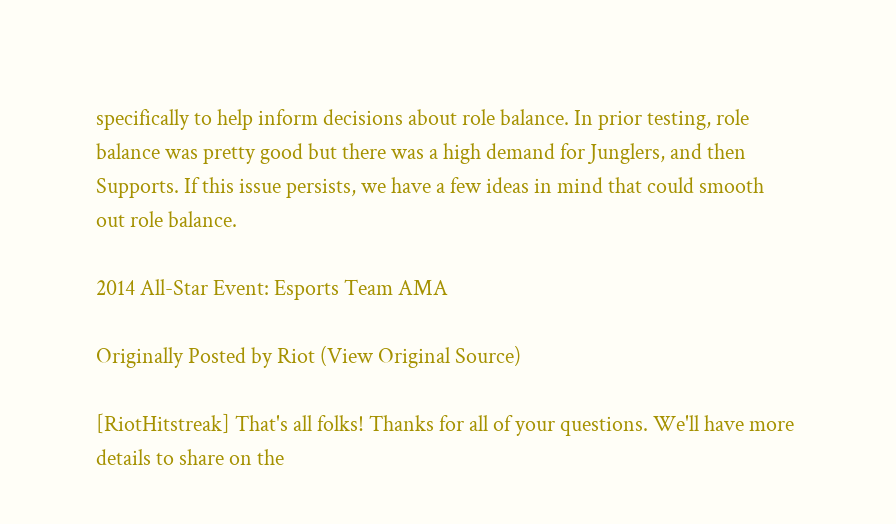specifically to help inform decisions about role balance. In prior testing, role balance was pretty good but there was a high demand for Junglers, and then Supports. If this issue persists, we have a few ideas in mind that could smooth out role balance.

2014 All-Star Event: Esports Team AMA

Originally Posted by Riot (View Original Source)

[RiotHitstreak] That's all folks! Thanks for all of your questions. We'll have more details to share on the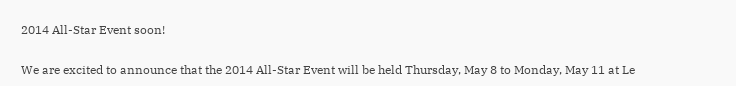2014 All-Star Event soon!

We are excited to announce that the 2014 All-Star Event will be held Thursday, May 8 to Monday, May 11 at Le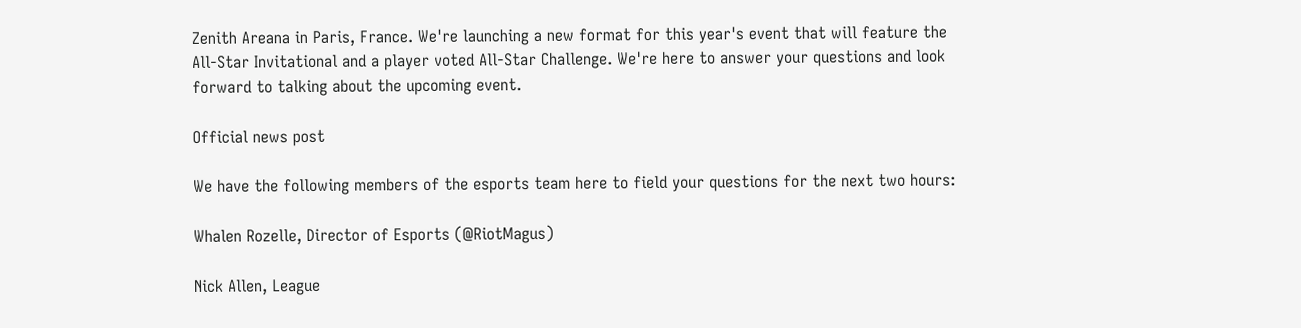Zenith Areana in Paris, France. We're launching a new format for this year's event that will feature the All-Star Invitational and a player voted All-Star Challenge. We're here to answer your questions and look forward to talking about the upcoming event.

Official news post

We have the following members of the esports team here to field your questions for the next two hours:

Whalen Rozelle, Director of Esports (@RiotMagus)

Nick Allen, League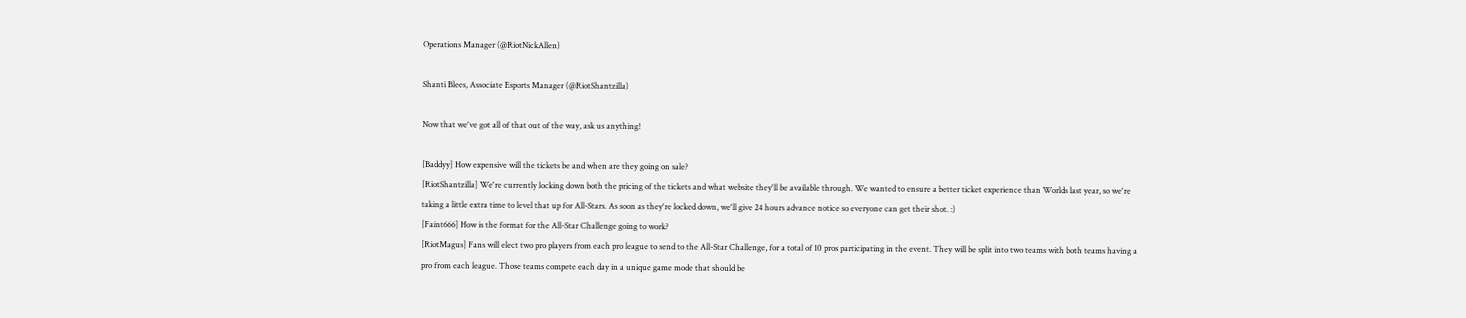Operations Manager (@RiotNickAllen)

Shanti Blees, Associate Esports Manager (@RiotShantzilla)

Now that we've got all of that out of the way, ask us anything!

[Baddyy] How expensive will the tickets be and when are they going on sale?
[RiotShantzilla] We're currently locking down both the pricing of the tickets and what website they'll be available through. We wanted to ensure a better ticket experience than Worlds last year, so we're taking a little extra time to level that up for All-Stars. As soon as they're locked down, we'll give 24 hours advance notice so everyone can get their shot. :)
[Faint666] How is the format for the All-Star Challenge going to work?
[RiotMagus] Fans will elect two pro players from each pro league to send to the All-Star Challenge, for a total of 10 pros participating in the event. They will be split into two teams with both teams having a pro from each league. Those teams compete each day in a unique game mode that should be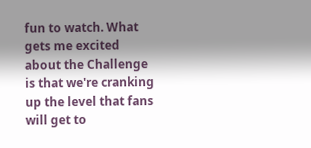fun to watch. What gets me excited about the Challenge is that we're cranking up the level that fans will get to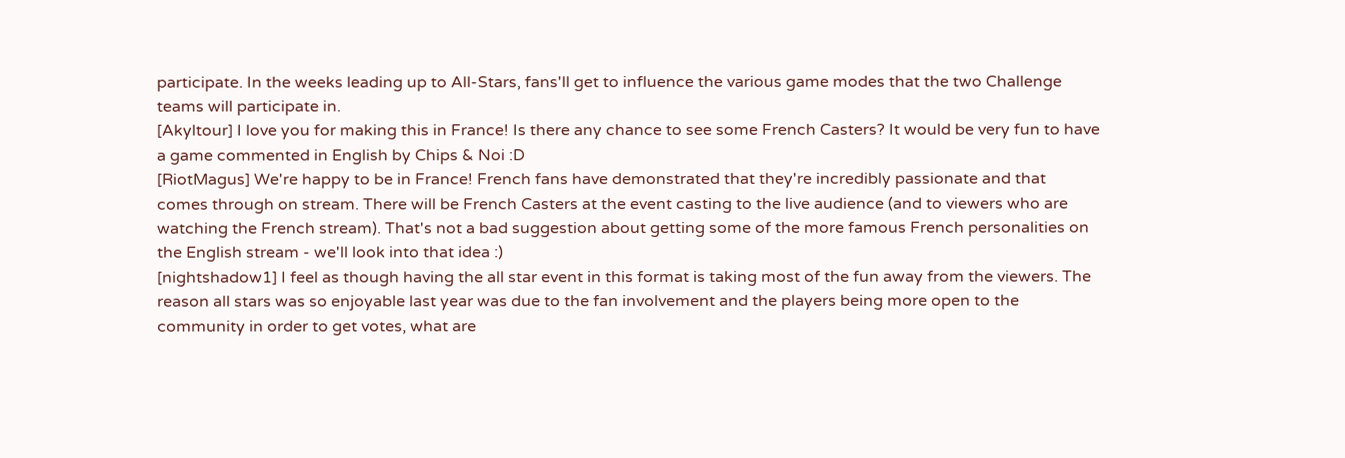participate. In the weeks leading up to All-Stars, fans'll get to influence the various game modes that the two Challenge teams will participate in.
[Akyltour] I love you for making this in France! Is there any chance to see some French Casters? It would be very fun to have a game commented in English by Chips & Noi :D
[RiotMagus] We're happy to be in France! French fans have demonstrated that they're incredibly passionate and that comes through on stream. There will be French Casters at the event casting to the live audience (and to viewers who are watching the French stream). That's not a bad suggestion about getting some of the more famous French personalities on the English stream - we'll look into that idea :)
[nightshadow1] I feel as though having the all star event in this format is taking most of the fun away from the viewers. The reason all stars was so enjoyable last year was due to the fan involvement and the players being more open to the community in order to get votes, what are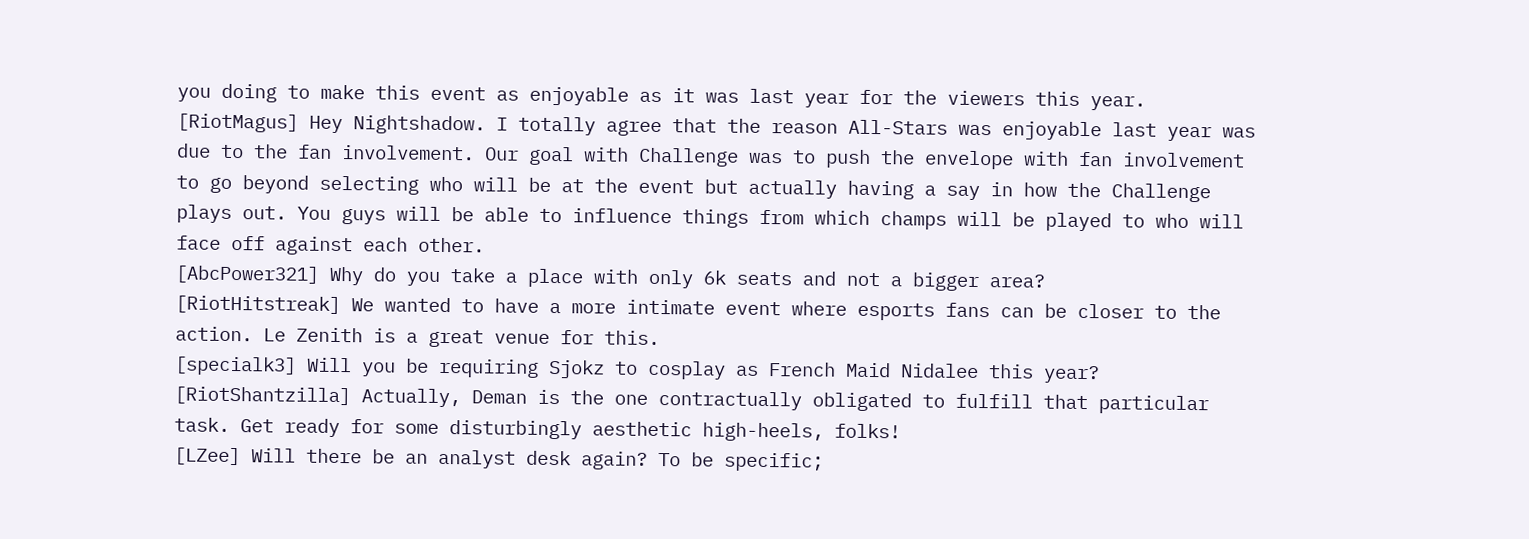you doing to make this event as enjoyable as it was last year for the viewers this year.
[RiotMagus] Hey Nightshadow. I totally agree that the reason All-Stars was enjoyable last year was due to the fan involvement. Our goal with Challenge was to push the envelope with fan involvement to go beyond selecting who will be at the event but actually having a say in how the Challenge plays out. You guys will be able to influence things from which champs will be played to who will face off against each other.
[AbcPower321] Why do you take a place with only 6k seats and not a bigger area?
[RiotHitstreak] We wanted to have a more intimate event where esports fans can be closer to the action. Le Zenith is a great venue for this.
[specialk3] Will you be requiring Sjokz to cosplay as French Maid Nidalee this year?
[RiotShantzilla] Actually, Deman is the one contractually obligated to fulfill that particular task. Get ready for some disturbingly aesthetic high-heels, folks!
[LZee] Will there be an analyst desk again? To be specific;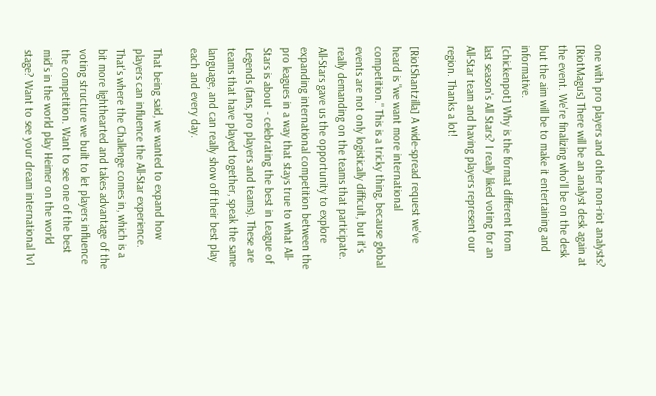one with pro players and other non-riot analysts?
[RiotMagus] There will be an analyst desk again at the event. We're finalizing who'll be on the desk but the aim will be to make it entertaining and informative.
[chickenpot] Why is the format different from last season's All Stars? I really liked voting for an All-Star team and having players represent our region. Thanks a lot!

[RiotShantzilla] A wide-spread request we've heard is "we want more international competition." This is a tricky thing, because global events are not only logistically difficult, but it's really demanding on the teams that participate. All-Stars gave us the opportunity to explore expanding international competition between the pro leagues in a way that stays true to what All-Stars is about - celebrating the best in League of Legends (fans, pro players and teams). These are teams that have played together, speak the same language, and can really show off their best play each and every day.

That being said, we wanted to expand how players can influence the All-Star experience. That's where the Challenge comes in, which is a bit more lighthearted and takes advantage of the voting structure we built to let players influence the competition. Want to see one of the best mid's in the world play Heimer on the world stage? Want to see your dream international 1v1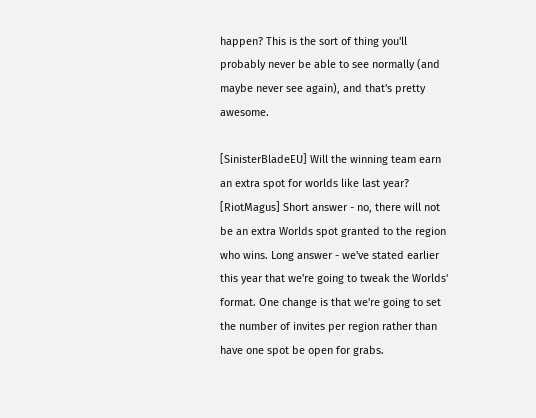happen? This is the sort of thing you'll probably never be able to see normally (and maybe never see again), and that's pretty awesome.

[SinisterBladeEU] Will the winning team earn an extra spot for worlds like last year?
[RiotMagus] Short answer - no, there will not be an extra Worlds spot granted to the region who wins. Long answer - we've stated earlier this year that we're going to tweak the Worlds' format. One change is that we're going to set the number of invites per region rather than have one spot be open for grabs.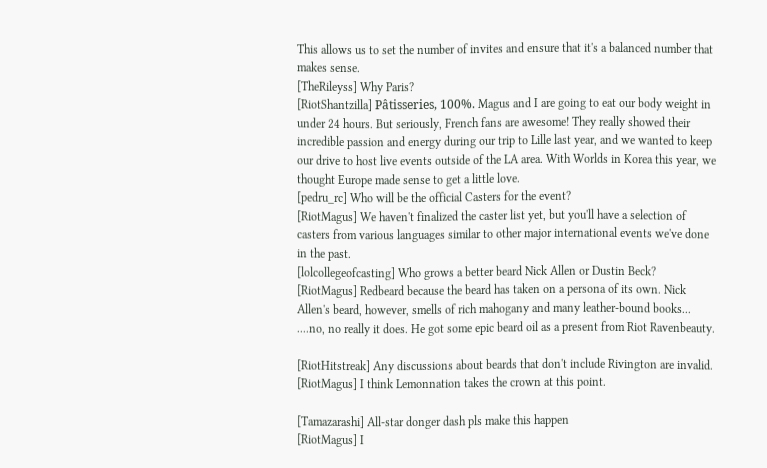This allows us to set the number of invites and ensure that it's a balanced number that makes sense.
[TheRileyss] Why Paris?
[RiotShantzilla] Pâtisseries, 100%. Magus and I are going to eat our body weight in under 24 hours. But seriously, French fans are awesome! They really showed their incredible passion and energy during our trip to Lille last year, and we wanted to keep our drive to host live events outside of the LA area. With Worlds in Korea this year, we thought Europe made sense to get a little love.
[pedru_rc] Who will be the official Casters for the event?
[RiotMagus] We haven't finalized the caster list yet, but you'll have a selection of casters from various languages similar to other major international events we've done in the past.
[lolcollegeofcasting] Who grows a better beard Nick Allen or Dustin Beck?
[RiotMagus] Redbeard because the beard has taken on a persona of its own. Nick Allen's beard, however, smells of rich mahogany and many leather-bound books... ....no, no really it does. He got some epic beard oil as a present from Riot Ravenbeauty.

[RiotHitstreak] Any discussions about beards that don't include Rivington are invalid.
[RiotMagus] I think Lemonnation takes the crown at this point.

[Tamazarashi] All-star donger dash pls make this happen
[RiotMagus] I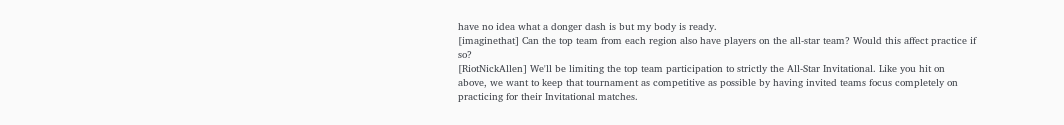have no idea what a donger dash is but my body is ready.
[imaginethat] Can the top team from each region also have players on the all-star team? Would this affect practice if so?
[RiotNickAllen] We'll be limiting the top team participation to strictly the All-Star Invitational. Like you hit on above, we want to keep that tournament as competitive as possible by having invited teams focus completely on practicing for their Invitational matches.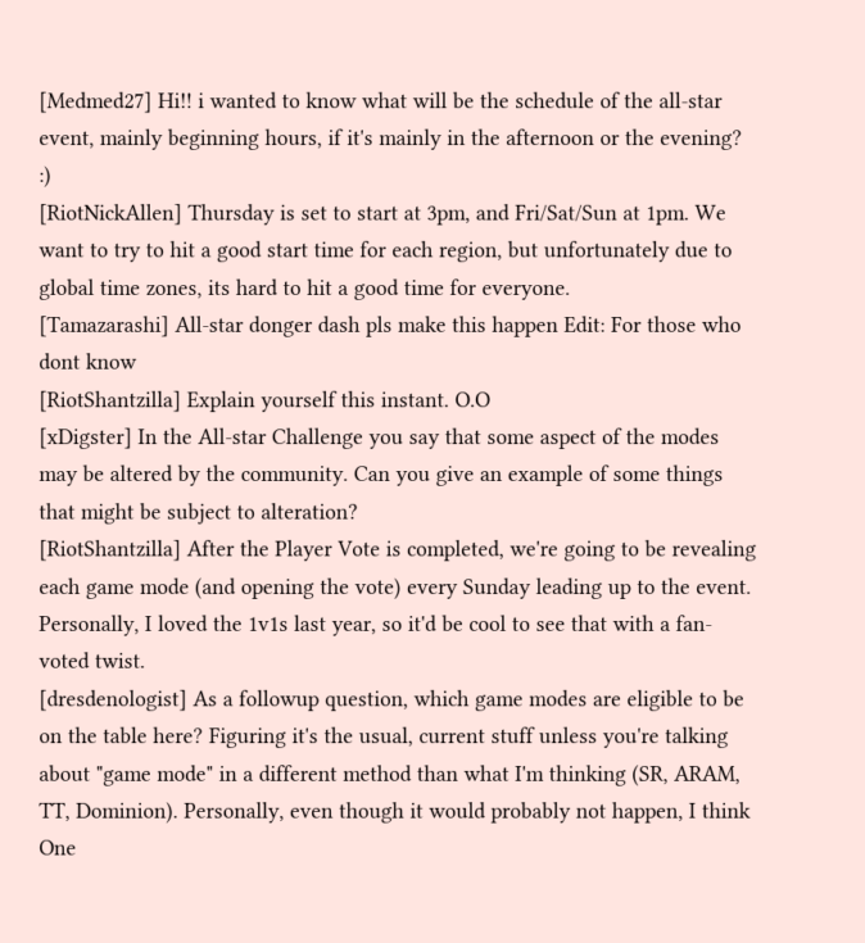[Medmed27] Hi!! i wanted to know what will be the schedule of the all-star event, mainly beginning hours, if it's mainly in the afternoon or the evening? :)
[RiotNickAllen] Thursday is set to start at 3pm, and Fri/Sat/Sun at 1pm. We want to try to hit a good start time for each region, but unfortunately due to global time zones, its hard to hit a good time for everyone.
[Tamazarashi] All-star donger dash pls make this happen Edit: For those who dont know
[RiotShantzilla] Explain yourself this instant. O.O
[xDigster] In the All-star Challenge you say that some aspect of the modes may be altered by the community. Can you give an example of some things that might be subject to alteration?
[RiotShantzilla] After the Player Vote is completed, we're going to be revealing each game mode (and opening the vote) every Sunday leading up to the event. Personally, I loved the 1v1s last year, so it'd be cool to see that with a fan-voted twist.
[dresdenologist] As a followup question, which game modes are eligible to be on the table here? Figuring it's the usual, current stuff unless you're talking about "game mode" in a different method than what I'm thinking (SR, ARAM, TT, Dominion). Personally, even though it would probably not happen, I think One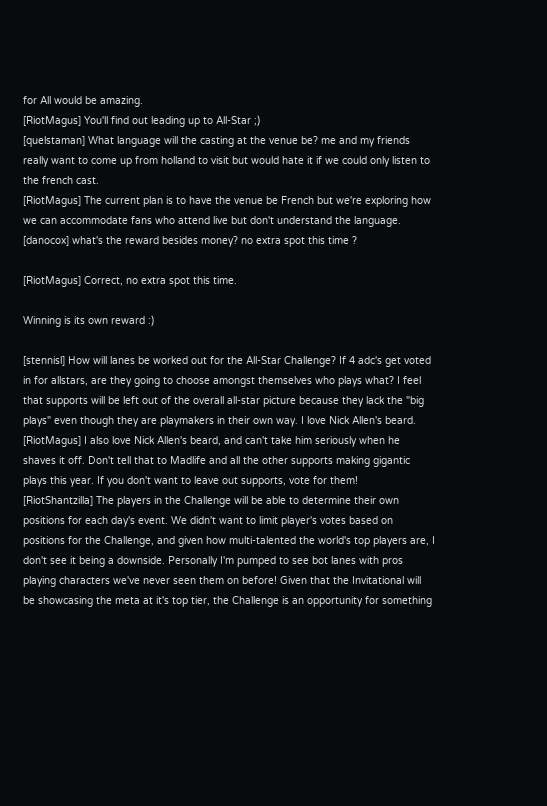for All would be amazing.
[RiotMagus] You'll find out leading up to All-Star ;)
[quelstaman] What language will the casting at the venue be? me and my friends really want to come up from holland to visit but would hate it if we could only listen to the french cast.
[RiotMagus] The current plan is to have the venue be French but we're exploring how we can accommodate fans who attend live but don't understand the language.
[danocox] what's the reward besides money? no extra spot this time ?

[RiotMagus] Correct, no extra spot this time.

Winning is its own reward :)

[stennisl] How will lanes be worked out for the All-Star Challenge? If 4 adc's get voted in for allstars, are they going to choose amongst themselves who plays what? I feel that supports will be left out of the overall all-star picture because they lack the "big plays" even though they are playmakers in their own way. I love Nick Allen's beard.
[RiotMagus] I also love Nick Allen's beard, and can't take him seriously when he shaves it off. Don't tell that to Madlife and all the other supports making gigantic plays this year. If you don't want to leave out supports, vote for them!
[RiotShantzilla] The players in the Challenge will be able to determine their own positions for each day's event. We didn't want to limit player's votes based on positions for the Challenge, and given how multi-talented the world's top players are, I don't see it being a downside. Personally I'm pumped to see bot lanes with pros playing characters we've never seen them on before! Given that the Invitational will be showcasing the meta at it's top tier, the Challenge is an opportunity for something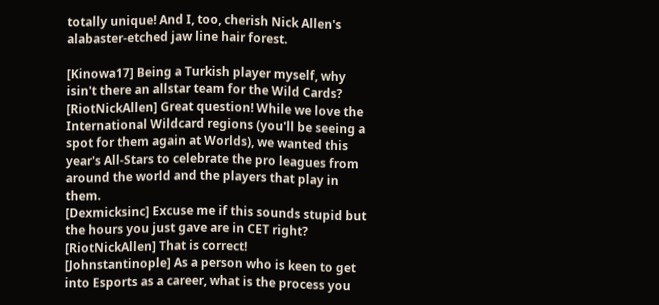totally unique! And I, too, cherish Nick Allen's alabaster-etched jaw line hair forest.

[Kinowa17] Being a Turkish player myself, why isin't there an allstar team for the Wild Cards?
[RiotNickAllen] Great question! While we love the International Wildcard regions (you'll be seeing a spot for them again at Worlds), we wanted this year's All-Stars to celebrate the pro leagues from around the world and the players that play in them.
[Dexmicksinc] Excuse me if this sounds stupid but the hours you just gave are in CET right?
[RiotNickAllen] That is correct!
[Johnstantinople] As a person who is keen to get into Esports as a career, what is the process you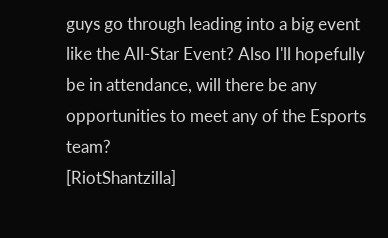guys go through leading into a big event like the All-Star Event? Also I'll hopefully be in attendance, will there be any opportunities to meet any of the Esports team?
[RiotShantzilla]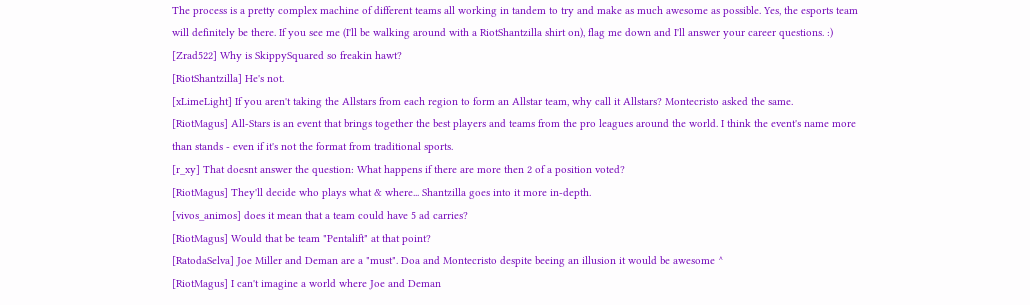The process is a pretty complex machine of different teams all working in tandem to try and make as much awesome as possible. Yes, the esports team will definitely be there. If you see me (I'll be walking around with a RiotShantzilla shirt on), flag me down and I'll answer your career questions. :)
[Zrad522] Why is SkippySquared so freakin hawt?
[RiotShantzilla] He's not.
[xLimeLight] If you aren't taking the Allstars from each region to form an Allstar team, why call it Allstars? Montecristo asked the same.
[RiotMagus] All-Stars is an event that brings together the best players and teams from the pro leagues around the world. I think the event's name more than stands - even if it's not the format from traditional sports.
[r_xy] That doesnt answer the question: What happens if there are more then 2 of a position voted?
[RiotMagus] They'll decide who plays what & where... Shantzilla goes into it more in-depth.
[vivos_animos] does it mean that a team could have 5 ad carries?
[RiotMagus] Would that be team "Pentalift" at that point?
[RatodaSelva] Joe Miller and Deman are a "must". Doa and Montecristo despite beeing an illusion it would be awesome ^
[RiotMagus] I can't imagine a world where Joe and Deman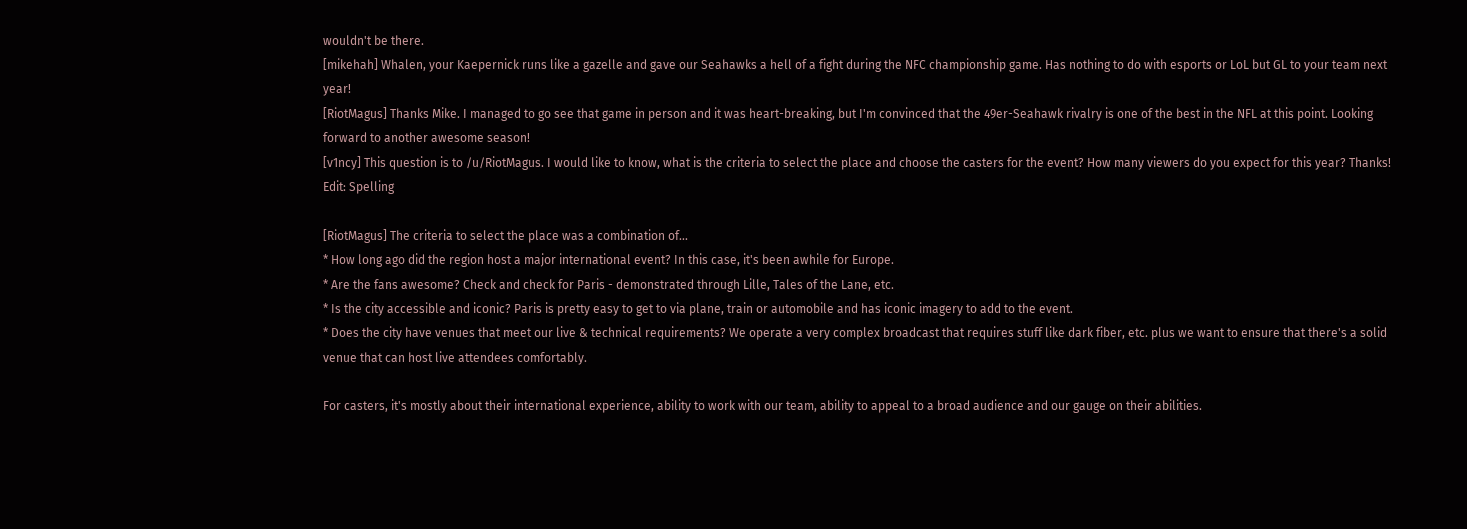wouldn't be there.
[mikehah] Whalen, your Kaepernick runs like a gazelle and gave our Seahawks a hell of a fight during the NFC championship game. Has nothing to do with esports or LoL but GL to your team next year!
[RiotMagus] Thanks Mike. I managed to go see that game in person and it was heart-breaking, but I'm convinced that the 49er-Seahawk rivalry is one of the best in the NFL at this point. Looking forward to another awesome season!
[v1ncy] This question is to /u/RiotMagus. I would like to know, what is the criteria to select the place and choose the casters for the event? How many viewers do you expect for this year? Thanks! Edit: Spelling

[RiotMagus] The criteria to select the place was a combination of...
* How long ago did the region host a major international event? In this case, it's been awhile for Europe.
* Are the fans awesome? Check and check for Paris - demonstrated through Lille, Tales of the Lane, etc.
* Is the city accessible and iconic? Paris is pretty easy to get to via plane, train or automobile and has iconic imagery to add to the event.
* Does the city have venues that meet our live & technical requirements? We operate a very complex broadcast that requires stuff like dark fiber, etc. plus we want to ensure that there's a solid venue that can host live attendees comfortably.

For casters, it's mostly about their international experience, ability to work with our team, ability to appeal to a broad audience and our gauge on their abilities.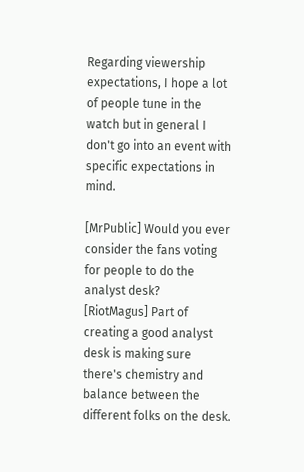Regarding viewership expectations, I hope a lot of people tune in the watch but in general I don't go into an event with specific expectations in mind.

[MrPublic] Would you ever consider the fans voting for people to do the analyst desk?
[RiotMagus] Part of creating a good analyst desk is making sure there's chemistry and balance between the different folks on the desk.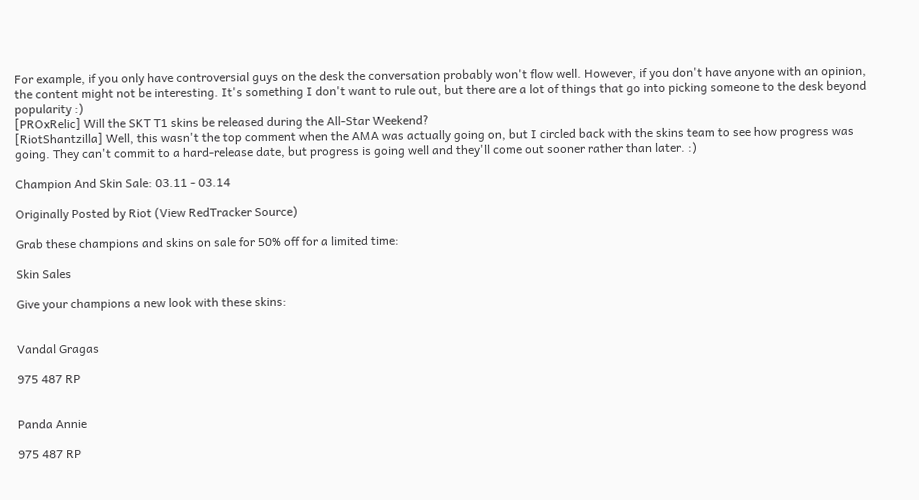For example, if you only have controversial guys on the desk the conversation probably won't flow well. However, if you don't have anyone with an opinion, the content might not be interesting. It's something I don't want to rule out, but there are a lot of things that go into picking someone to the desk beyond popularity :)
[PROxRelic] Will the SKT T1 skins be released during the All-Star Weekend?
[RiotShantzilla] Well, this wasn't the top comment when the AMA was actually going on, but I circled back with the skins team to see how progress was going. They can't commit to a hard-release date, but progress is going well and they'll come out sooner rather than later. :)

Champion And Skin Sale: 03.11 - 03.14

Originally Posted by Riot (View RedTracker Source)

Grab these champions and skins on sale for 50% off for a limited time:

Skin Sales

Give your champions a new look with these skins:


Vandal Gragas

975 487 RP


Panda Annie

975 487 RP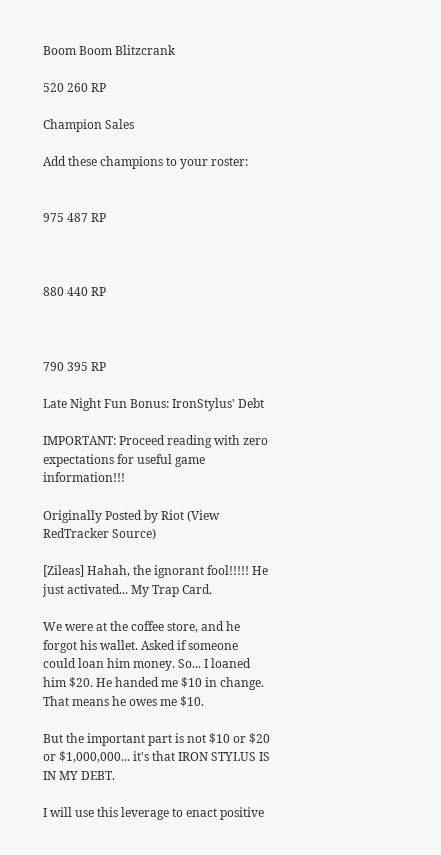Boom Boom Blitzcrank

520 260 RP

Champion Sales

Add these champions to your roster:


975 487 RP



880 440 RP



790 395 RP

Late Night Fun Bonus: IronStylus' Debt

IMPORTANT: Proceed reading with zero expectations for useful game information!!!

Originally Posted by Riot (View RedTracker Source)

[Zileas] Hahah, the ignorant fool!!!!! He just activated... My Trap Card.

We were at the coffee store, and he forgot his wallet. Asked if someone could loan him money. So... I loaned him $20. He handed me $10 in change. That means he owes me $10.

But the important part is not $10 or $20 or $1,000,000... it's that IRON STYLUS IS IN MY DEBT.

I will use this leverage to enact positive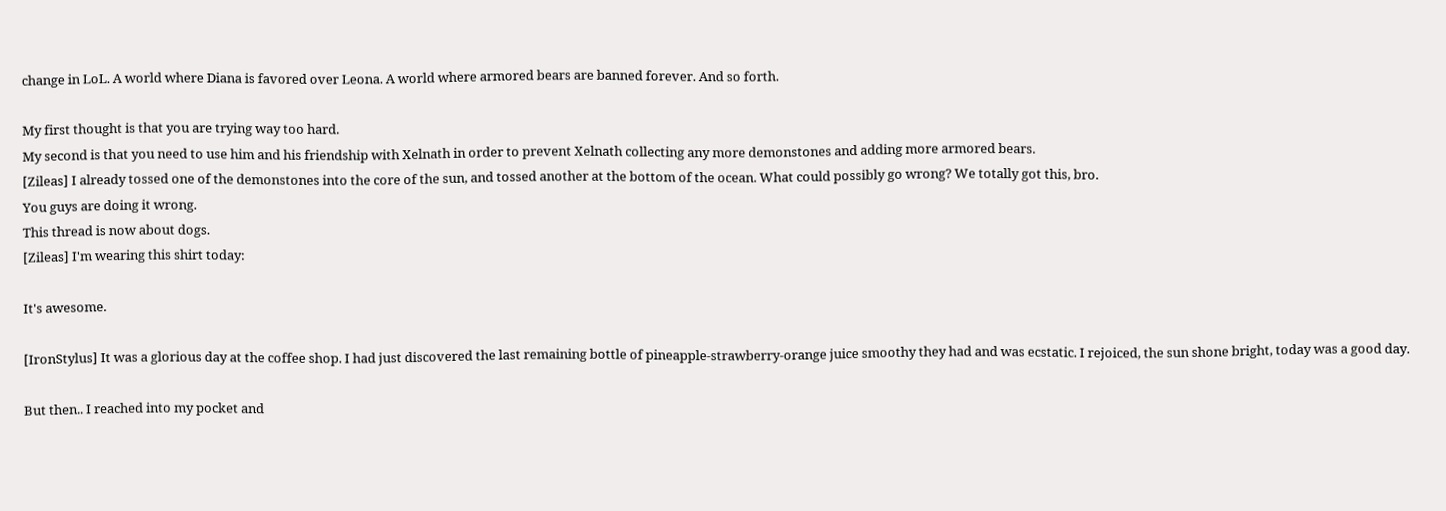change in LoL. A world where Diana is favored over Leona. A world where armored bears are banned forever. And so forth.

My first thought is that you are trying way too hard.
My second is that you need to use him and his friendship with Xelnath in order to prevent Xelnath collecting any more demonstones and adding more armored bears.
[Zileas] I already tossed one of the demonstones into the core of the sun, and tossed another at the bottom of the ocean. What could possibly go wrong? We totally got this, bro.
You guys are doing it wrong.
This thread is now about dogs.
[Zileas] I'm wearing this shirt today:

It's awesome.

[IronStylus] It was a glorious day at the coffee shop. I had just discovered the last remaining bottle of pineapple-strawberry-orange juice smoothy they had and was ecstatic. I rejoiced, the sun shone bright, today was a good day.

But then.. I reached into my pocket and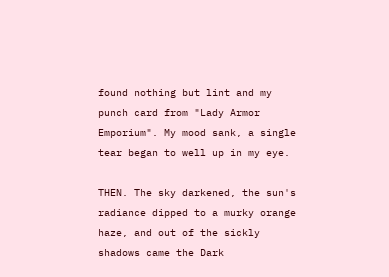found nothing but lint and my punch card from "Lady Armor Emporium". My mood sank, a single tear began to well up in my eye.

THEN. The sky darkened, the sun's radiance dipped to a murky orange haze, and out of the sickly shadows came the Dark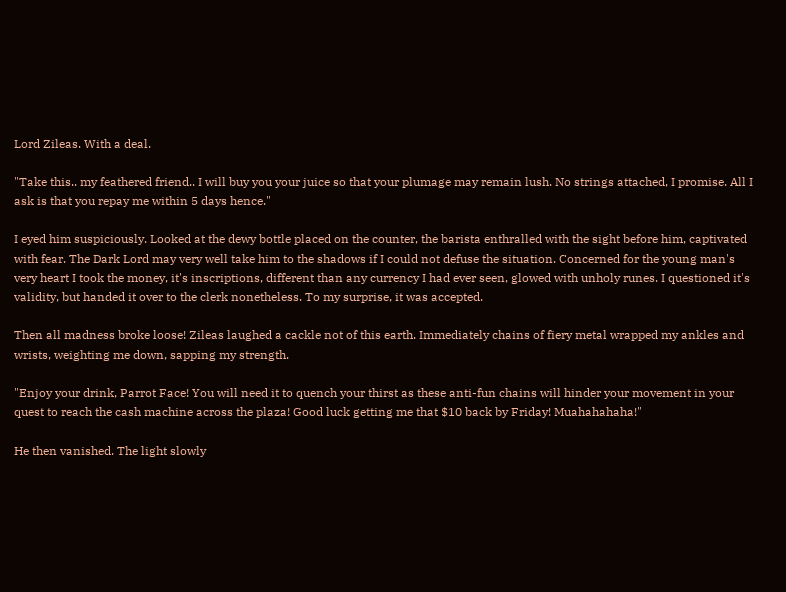Lord Zileas. With a deal.

"Take this.. my feathered friend.. I will buy you your juice so that your plumage may remain lush. No strings attached, I promise. All I ask is that you repay me within 5 days hence."

I eyed him suspiciously. Looked at the dewy bottle placed on the counter, the barista enthralled with the sight before him, captivated with fear. The Dark Lord may very well take him to the shadows if I could not defuse the situation. Concerned for the young man's very heart I took the money, it's inscriptions, different than any currency I had ever seen, glowed with unholy runes. I questioned it's validity, but handed it over to the clerk nonetheless. To my surprise, it was accepted.

Then all madness broke loose! Zileas laughed a cackle not of this earth. Immediately chains of fiery metal wrapped my ankles and wrists, weighting me down, sapping my strength.

"Enjoy your drink, Parrot Face! You will need it to quench your thirst as these anti-fun chains will hinder your movement in your quest to reach the cash machine across the plaza! Good luck getting me that $10 back by Friday! Muahahahaha!"

He then vanished. The light slowly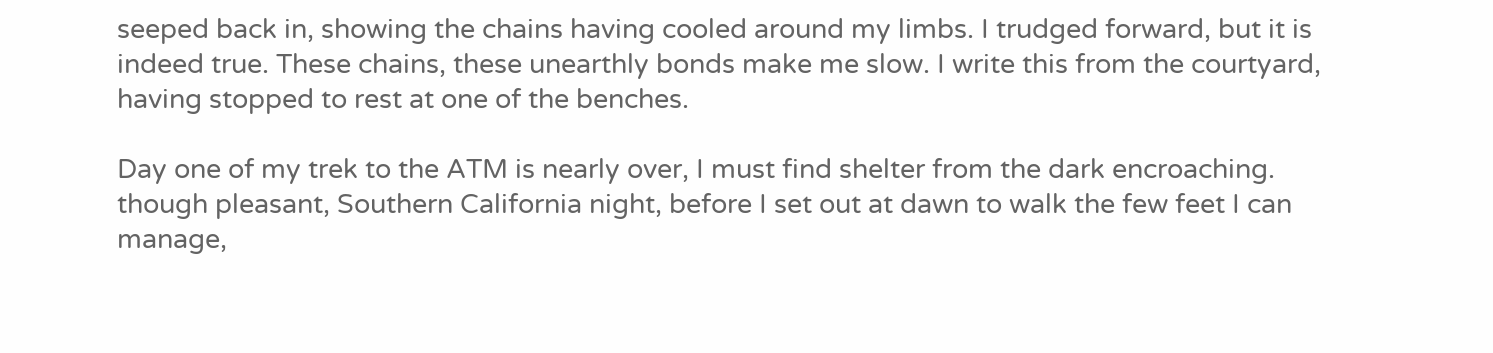seeped back in, showing the chains having cooled around my limbs. I trudged forward, but it is indeed true. These chains, these unearthly bonds make me slow. I write this from the courtyard, having stopped to rest at one of the benches.

Day one of my trek to the ATM is nearly over, I must find shelter from the dark encroaching. though pleasant, Southern California night, before I set out at dawn to walk the few feet I can manage,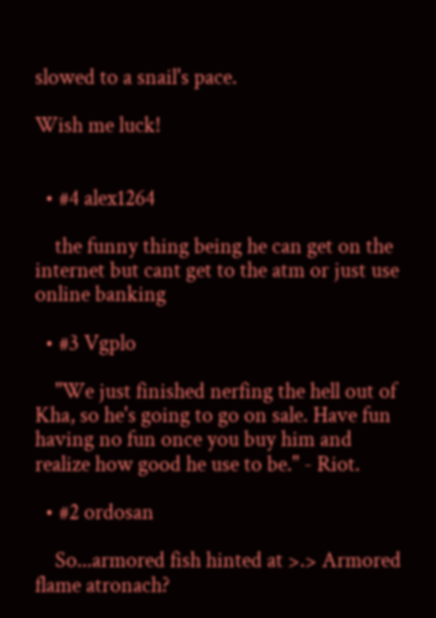slowed to a snail's pace.

Wish me luck!


  • #4 alex1264

    the funny thing being he can get on the internet but cant get to the atm or just use online banking

  • #3 Vgplo

    "We just finished nerfing the hell out of Kha, so he's going to go on sale. Have fun having no fun once you buy him and realize how good he use to be." - Riot.

  • #2 ordosan

    So...armored fish hinted at >.> Armored flame atronach?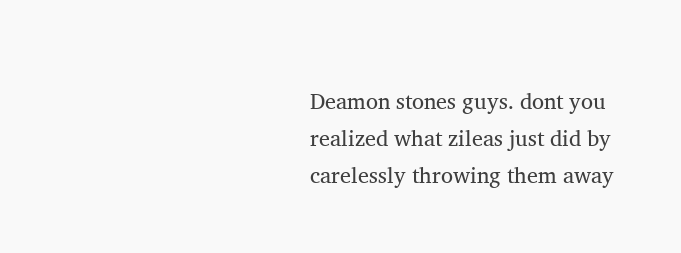Deamon stones guys. dont you realized what zileas just did by carelessly throwing them away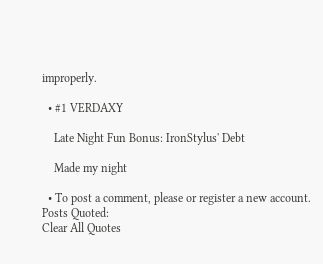improperly.

  • #1 VERDAXY

    Late Night Fun Bonus: IronStylus' Debt

    Made my night

  • To post a comment, please or register a new account.
Posts Quoted:
Clear All Quotes